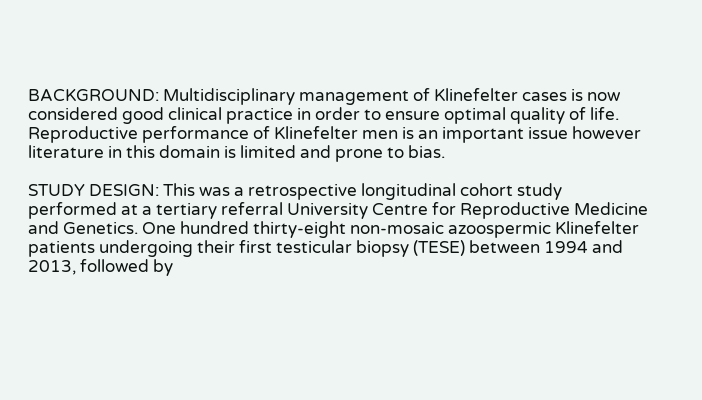BACKGROUND: Multidisciplinary management of Klinefelter cases is now considered good clinical practice in order to ensure optimal quality of life. Reproductive performance of Klinefelter men is an important issue however literature in this domain is limited and prone to bias.

STUDY DESIGN: This was a retrospective longitudinal cohort study performed at a tertiary referral University Centre for Reproductive Medicine and Genetics. One hundred thirty-eight non-mosaic azoospermic Klinefelter patients undergoing their first testicular biopsy (TESE) between 1994 and 2013, followed by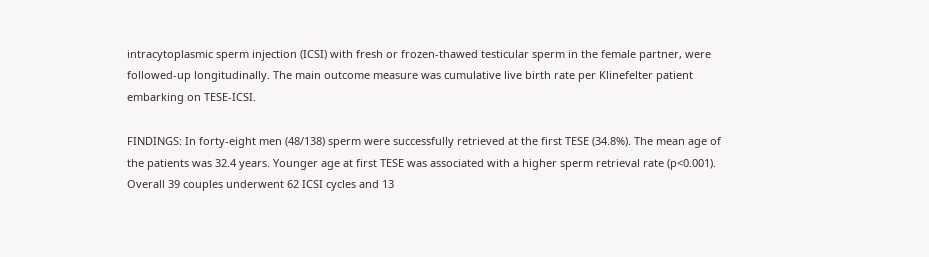intracytoplasmic sperm injection (ICSI) with fresh or frozen-thawed testicular sperm in the female partner, were followed-up longitudinally. The main outcome measure was cumulative live birth rate per Klinefelter patient embarking on TESE-ICSI.

FINDINGS: In forty-eight men (48/138) sperm were successfully retrieved at the first TESE (34.8%). The mean age of the patients was 32.4 years. Younger age at first TESE was associated with a higher sperm retrieval rate (p<0.001). Overall 39 couples underwent 62 ICSI cycles and 13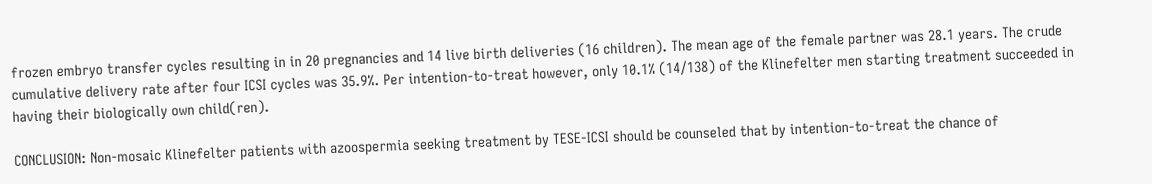frozen embryo transfer cycles resulting in in 20 pregnancies and 14 live birth deliveries (16 children). The mean age of the female partner was 28.1 years. The crude cumulative delivery rate after four ICSI cycles was 35.9%. Per intention-to-treat however, only 10.1% (14/138) of the Klinefelter men starting treatment succeeded in having their biologically own child(ren).

CONCLUSION: Non-mosaic Klinefelter patients with azoospermia seeking treatment by TESE-ICSI should be counseled that by intention-to-treat the chance of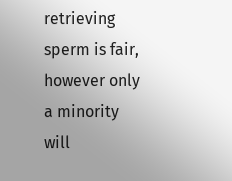retrieving sperm is fair, however only a minority will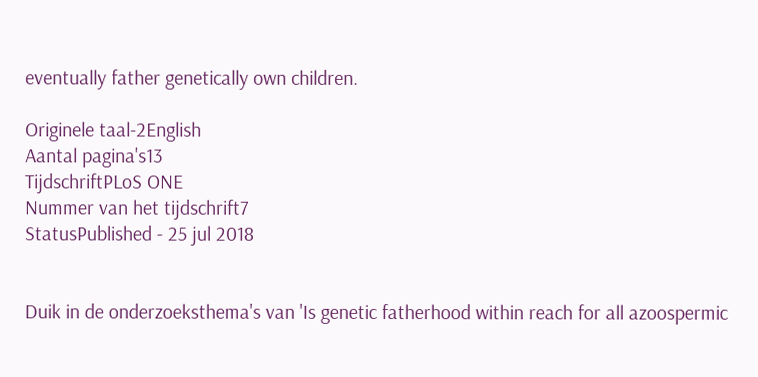eventually father genetically own children.

Originele taal-2English
Aantal pagina's13
TijdschriftPLoS ONE
Nummer van het tijdschrift7
StatusPublished - 25 jul 2018


Duik in de onderzoeksthema's van 'Is genetic fatherhood within reach for all azoospermic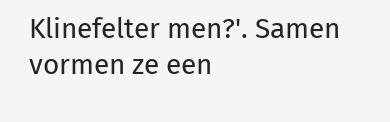Klinefelter men?'. Samen vormen ze een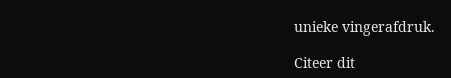unieke vingerafdruk.

Citeer dit